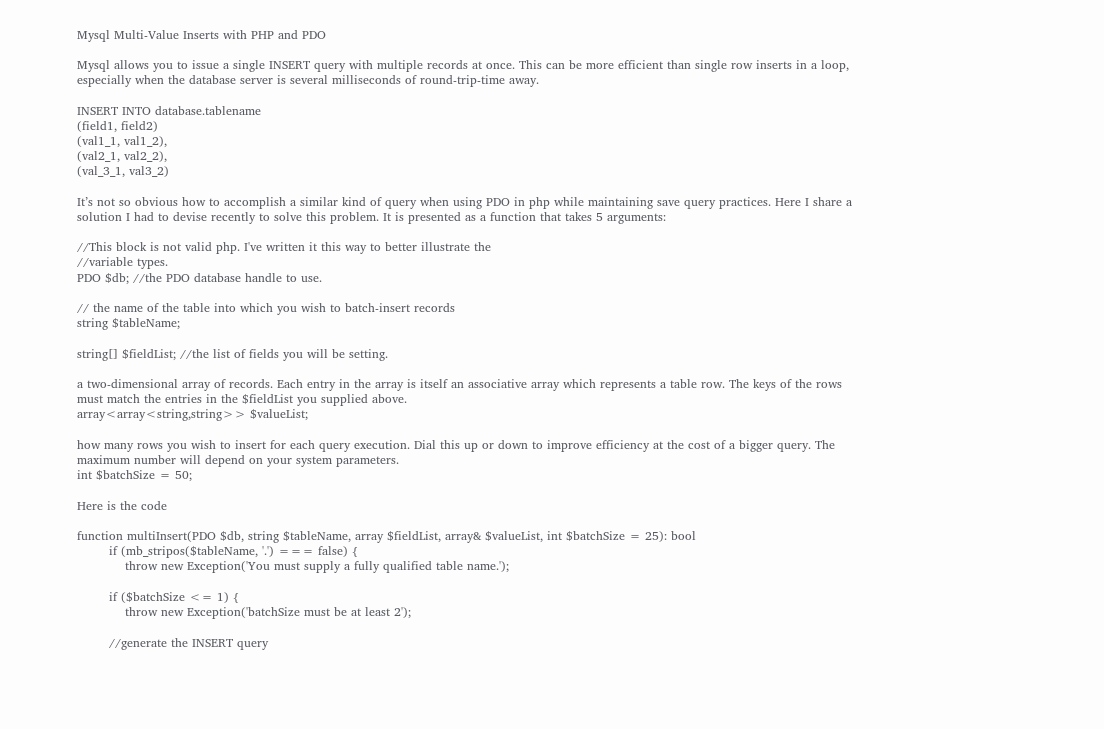Mysql Multi-Value Inserts with PHP and PDO

Mysql allows you to issue a single INSERT query with multiple records at once. This can be more efficient than single row inserts in a loop, especially when the database server is several milliseconds of round-trip-time away.

INSERT INTO database.tablename
(field1, field2)
(val1_1, val1_2),
(val2_1, val2_2),
(val_3_1, val3_2)

It’s not so obvious how to accomplish a similar kind of query when using PDO in php while maintaining save query practices. Here I share a solution I had to devise recently to solve this problem. It is presented as a function that takes 5 arguments:

//This block is not valid php. I've written it this way to better illustrate the
//variable types.
PDO $db; //the PDO database handle to use.

// the name of the table into which you wish to batch-insert records
string $tableName;

string[] $fieldList; //the list of fields you will be setting.

a two-dimensional array of records. Each entry in the array is itself an associative array which represents a table row. The keys of the rows must match the entries in the $fieldList you supplied above.
array<array<string,string>> $valueList;

how many rows you wish to insert for each query execution. Dial this up or down to improve efficiency at the cost of a bigger query. The maximum number will depend on your system parameters.
int $batchSize = 50;

Here is the code

function multiInsert(PDO $db, string $tableName, array $fieldList, array& $valueList, int $batchSize = 25): bool
        if (mb_stripos($tableName, '.') === false) {
            throw new Exception('You must supply a fully qualified table name.');

        if ($batchSize <= 1) {
            throw new Exception('batchSize must be at least 2');

        //generate the INSERT query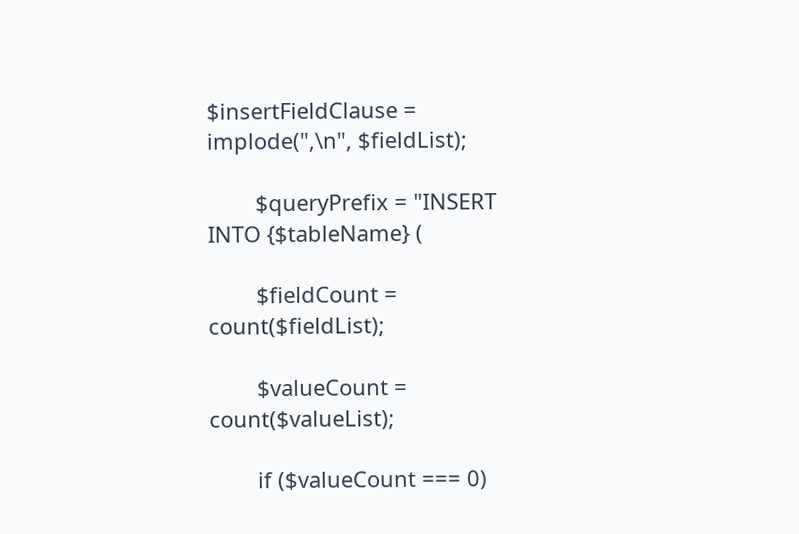$insertFieldClause = implode(",\n", $fieldList);

        $queryPrefix = "INSERT INTO {$tableName} (

        $fieldCount = count($fieldList);

        $valueCount = count($valueList);

        if ($valueCount === 0)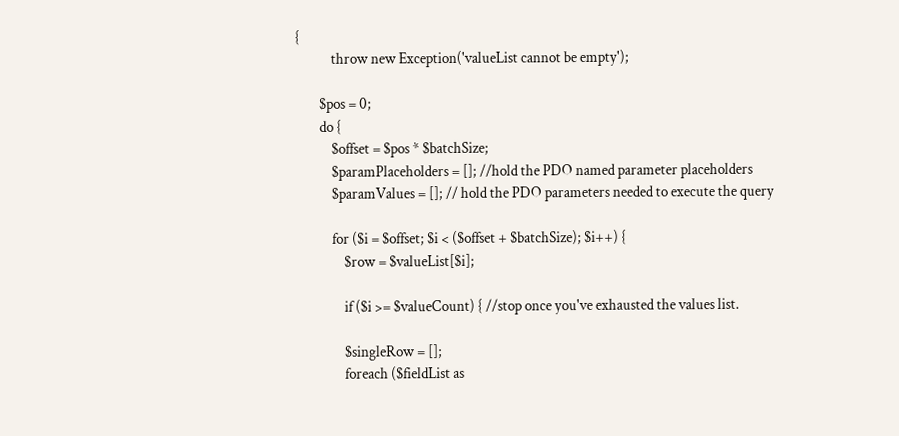{
            throw new Exception('valueList cannot be empty');

        $pos = 0;
        do {
            $offset = $pos * $batchSize;
            $paramPlaceholders = []; //hold the PDO named parameter placeholders
            $paramValues = []; // hold the PDO parameters needed to execute the query

            for ($i = $offset; $i < ($offset + $batchSize); $i++) {
                $row = $valueList[$i];

                if ($i >= $valueCount) { //stop once you've exhausted the values list.

                $singleRow = [];
                foreach ($fieldList as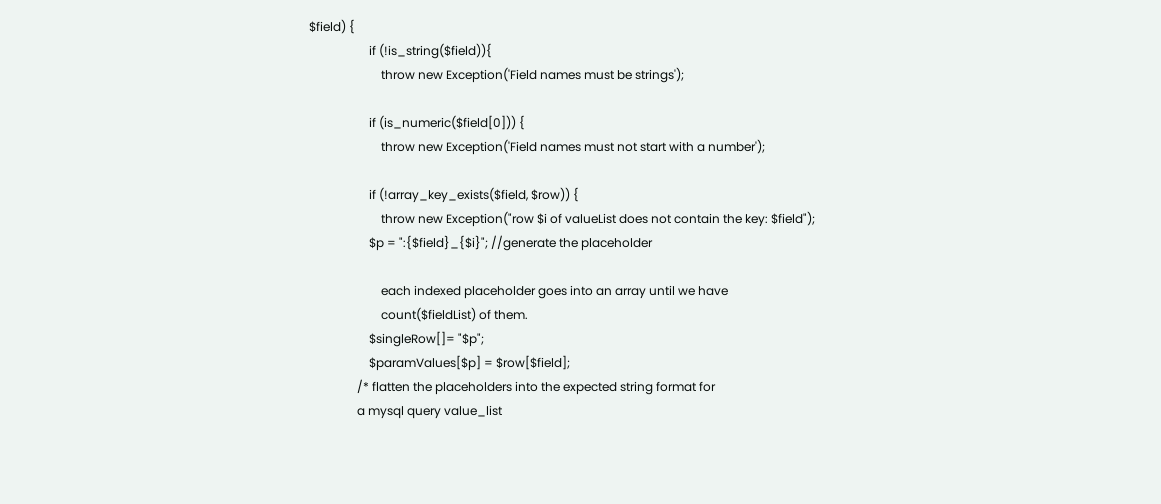$field) {
                    if (!is_string($field)){
                        throw new Exception('Field names must be strings');

                    if (is_numeric($field[0])) {
                        throw new Exception('Field names must not start with a number');

                    if (!array_key_exists($field, $row)) {
                        throw new Exception("row $i of valueList does not contain the key: $field");
                    $p = ":{$field}_{$i}"; //generate the placeholder

                        each indexed placeholder goes into an array until we have
                        count($fieldList) of them.
                    $singleRow[]= "$p";
                    $paramValues[$p] = $row[$field];
                /* flatten the placeholders into the expected string format for
                a mysql query value_list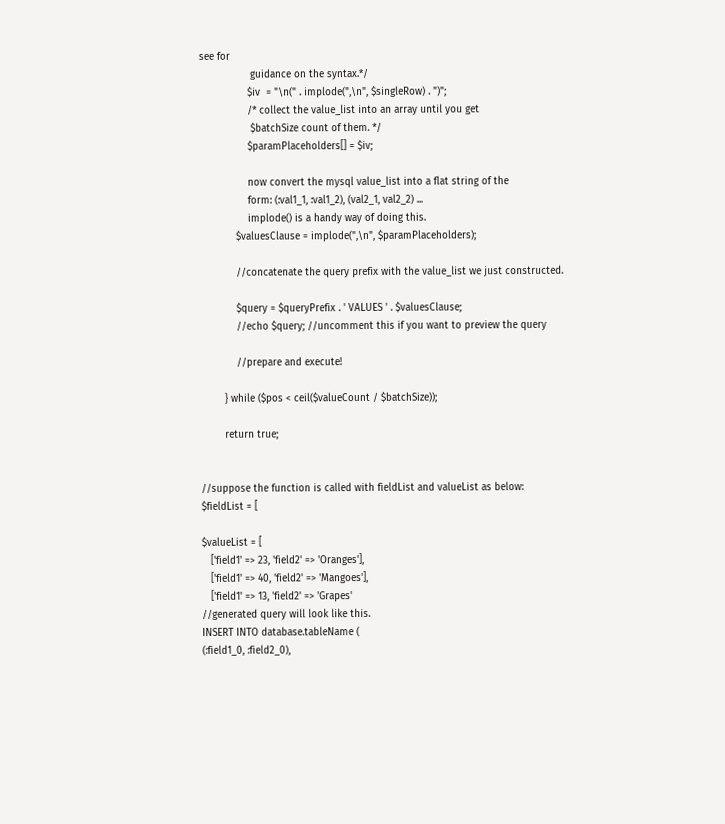see for
                 guidance on the syntax.*/
                $iv  = "\n(" . implode(",\n", $singleRow) . ")";
                /* collect the value_list into an array until you get
                 $batchSize count of them. */
                $paramPlaceholders[] = $iv;

                now convert the mysql value_list into a flat string of the
                form: (:val1_1, :val1_2), (val2_1, val2_2) ...
                implode() is a handy way of doing this.
            $valuesClause = implode(",\n", $paramPlaceholders);

            //concatenate the query prefix with the value_list we just constructed.

            $query = $queryPrefix . ' VALUES ' . $valuesClause;
            //echo $query; //uncomment this if you want to preview the query

            //prepare and execute!

        } while ($pos < ceil($valueCount / $batchSize));

        return true;


//suppose the function is called with fieldList and valueList as below:
$fieldList = [

$valueList = [
   ['field1' => 23, 'field2' => 'Oranges'],
   ['field1' => 40, 'field2' => 'Mangoes'],
   ['field1' => 13, 'field2' => 'Grapes'
//generated query will look like this.
INSERT INTO database.tableName (
(:field1_0, :field2_0),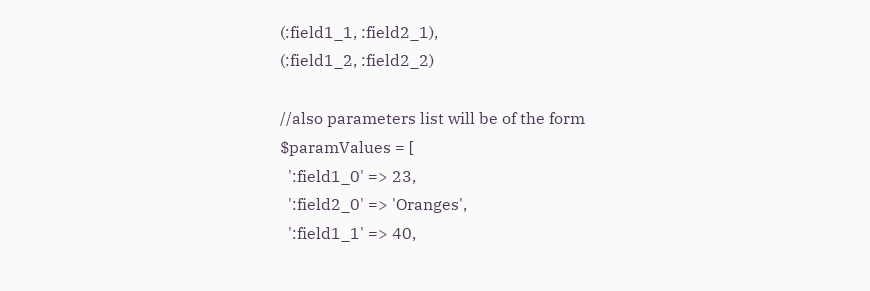(:field1_1, :field2_1),
(:field1_2, :field2_2)

//also parameters list will be of the form
$paramValues = [
  ':field1_0' => 23,
  ':field2_0' => 'Oranges',
  ':field1_1' => 40,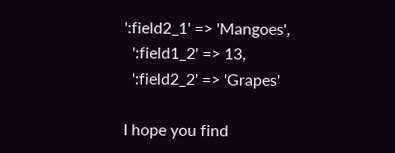':field2_1' => 'Mangoes',
  ':field1_2' => 13,
  ':field2_2' => 'Grapes'

I hope you find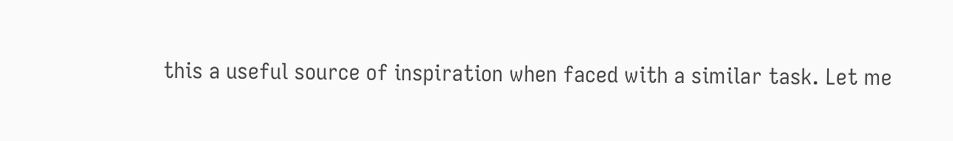this a useful source of inspiration when faced with a similar task. Let me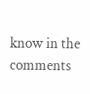know in the comments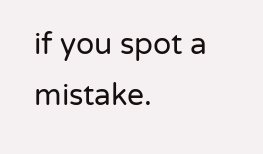if you spot a mistake.